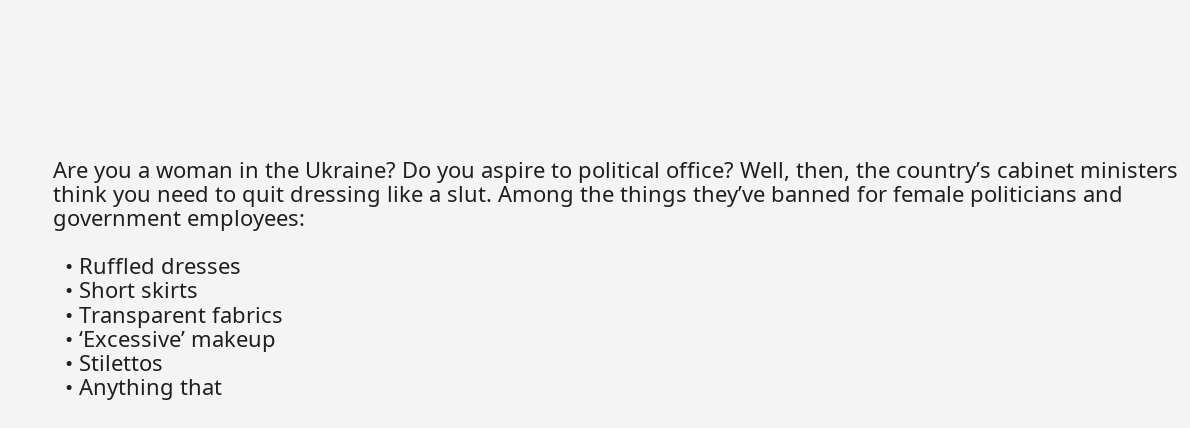Are you a woman in the Ukraine? Do you aspire to political office? Well, then, the country’s cabinet ministers think you need to quit dressing like a slut. Among the things they’ve banned for female politicians and government employees:

  • Ruffled dresses
  • Short skirts
  • Transparent fabrics
  • ‘Excessive’ makeup
  • Stilettos
  • Anything that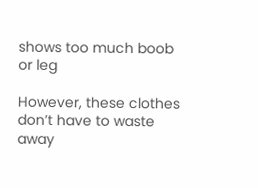shows too much boob or leg

However, these clothes don’t have to waste away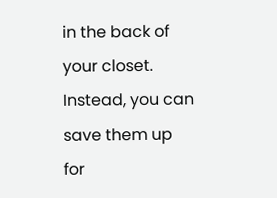in the back of your closet. Instead, you can save them up for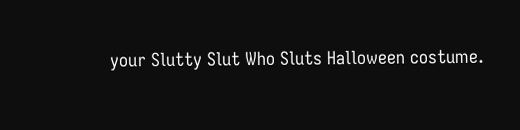your Slutty Slut Who Sluts Halloween costume.